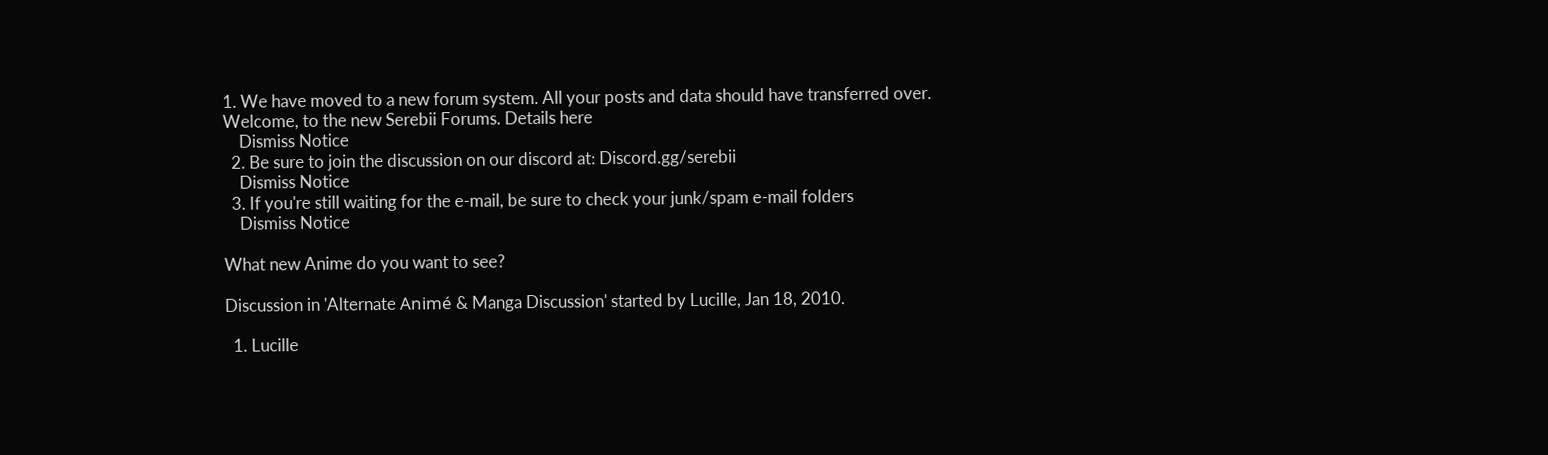1. We have moved to a new forum system. All your posts and data should have transferred over. Welcome, to the new Serebii Forums. Details here
    Dismiss Notice
  2. Be sure to join the discussion on our discord at: Discord.gg/serebii
    Dismiss Notice
  3. If you're still waiting for the e-mail, be sure to check your junk/spam e-mail folders
    Dismiss Notice

What new Anime do you want to see?

Discussion in 'Alternate Animé & Manga Discussion' started by Lucille, Jan 18, 2010.

  1. Lucille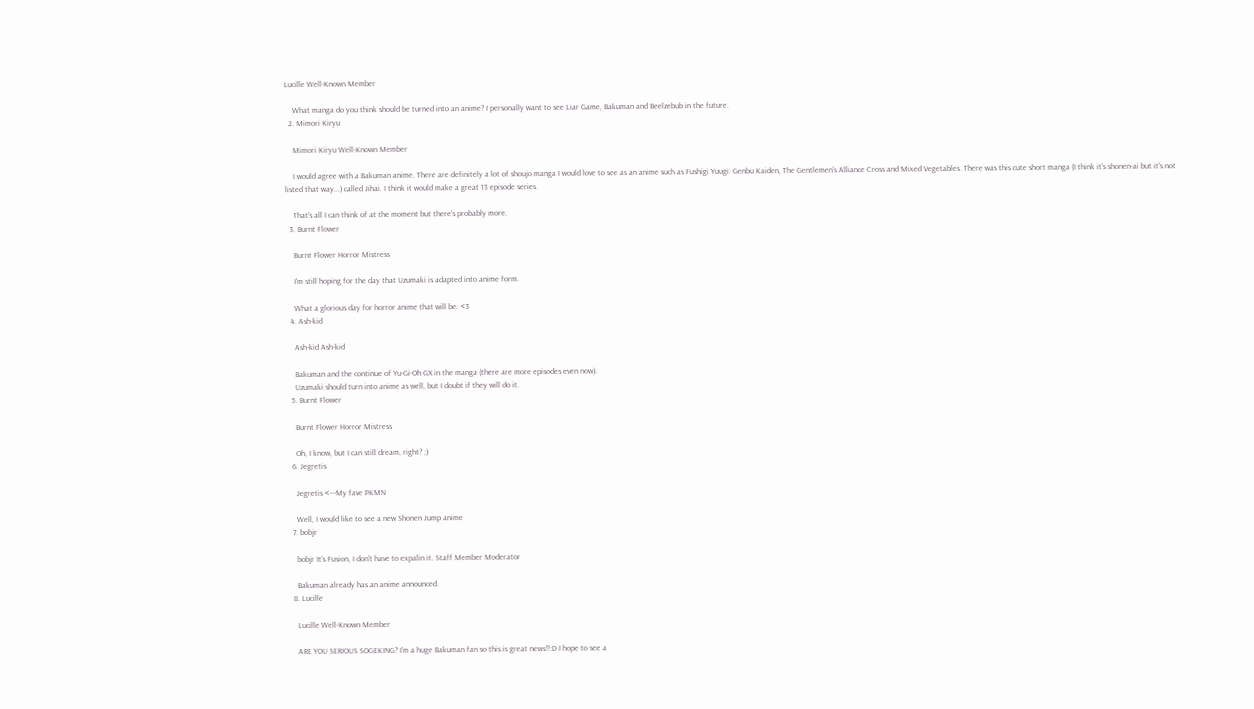Lucille Well-Known Member

    What manga do you think should be turned into an anime? I personally want to see Liar Game, Bakuman and Beelzebub in the future.
  2. Mimori Kiryu

    Mimori Kiryu Well-Known Member

    I would agree with a Bakuman anime. There are definitely a lot of shoujo manga I would love to see as an anime such as Fushigi Yuugi: Genbu Kaiden, The Gentlemen's Alliance Cross and Mixed Vegetables. There was this cute short manga (I think it's shonen-ai but it's not listed that way...) called Jihai. I think it would make a great 13 episode series.

    That's all I can think of at the moment but there's probably more.
  3. Burnt Flower

    Burnt Flower Horror Mistress

    I'm still hoping for the day that Uzumaki is adapted into anime form.

    What a glorious day for horror anime that will be. <3
  4. Ash-kid

    Ash-kid Ash-kid

    Bakuman and the continue of Yu-Gi-Oh GX in the manga (there are more episodes even now).
    Uzumaki should turn into anime as well, but I doubt if they will do it.
  5. Burnt Flower

    Burnt Flower Horror Mistress

    Oh, I know, but I can still dream, right? ;)
  6. Jegretis

    Jegretis <---My fave PKMN

    Well, I would like to see a new Shonen Jump anime
  7. bobjr

    bobjr It's Fusion, I don't have to expalin it. Staff Member Moderator

    Bakuman already has an anime announced.
  8. Lucille

    Lucille Well-Known Member

    ARE YOU SERIOUS SOGEKING? I'm a huge Bakuman fan so this is great news!!:D I hope to see a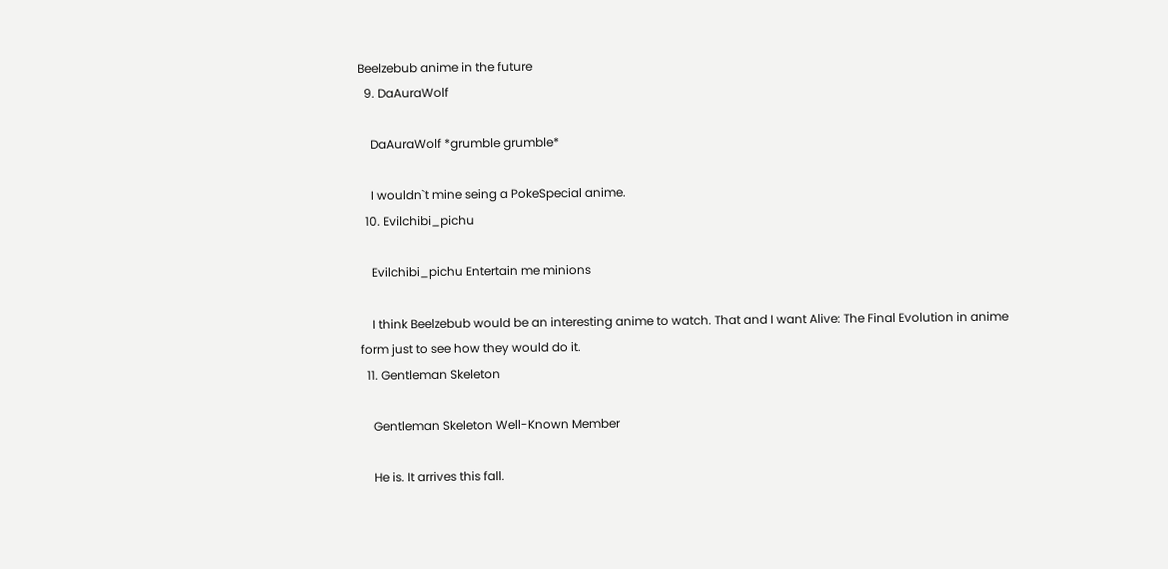Beelzebub anime in the future
  9. DaAuraWolf

    DaAuraWolf *grumble grumble*

    I wouldn`t mine seing a PokeSpecial anime.
  10. Evilchibi_pichu

    Evilchibi_pichu Entertain me minions

    I think Beelzebub would be an interesting anime to watch. That and I want Alive: The Final Evolution in anime form just to see how they would do it.
  11. Gentleman Skeleton

    Gentleman Skeleton Well-Known Member

    He is. It arrives this fall.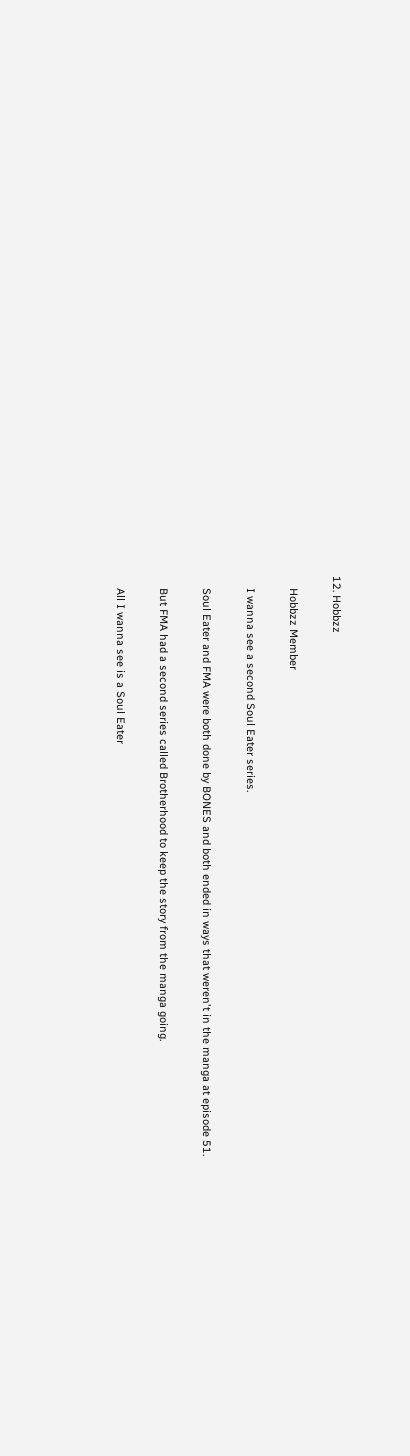12. Hobbzz

    Hobbzz Member

    I wanna see a second Soul Eater series.

    Soul Eater and FMA were both done by BONES and both ended in ways that weren't in the manga at episode 51.

    But FMA had a second series called Brotherhood to keep the story from the manga going.

    All I wanna see is a Soul Eater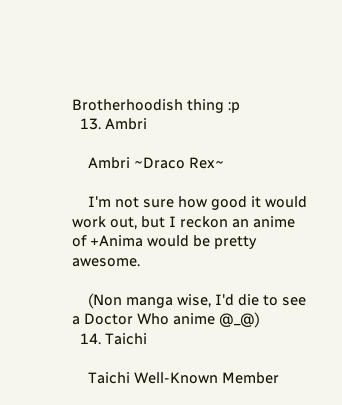Brotherhoodish thing :p
  13. Ambri

    Ambri ~Draco Rex~

    I'm not sure how good it would work out, but I reckon an anime of +Anima would be pretty awesome.

    (Non manga wise, I'd die to see a Doctor Who anime @_@)
  14. Taichi

    Taichi Well-Known Member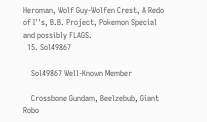Heroman, Wolf Guy-Wolfen Crest, A Redo of I''s, B.B. Project, Pokemon Special and possibly FLAGS.
  15. Sol49867

    Sol49867 Well-Known Member

    Crossbone Gundam, Beelzebub, Giant Robo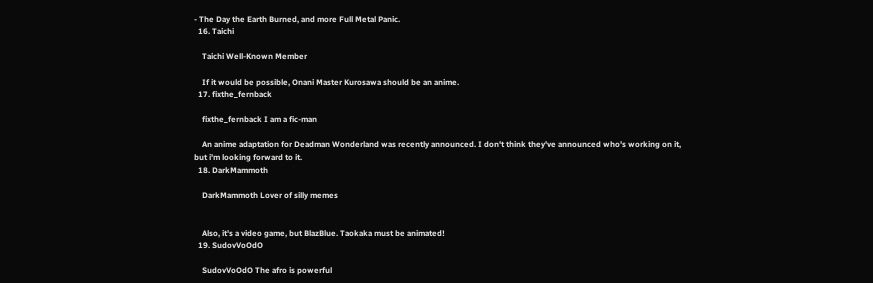- The Day the Earth Burned, and more Full Metal Panic.
  16. Taichi

    Taichi Well-Known Member

    If it would be possible, Onani Master Kurosawa should be an anime.
  17. fixthe_fernback

    fixthe_fernback I am a fic-man

    An anime adaptation for Deadman Wonderland was recently announced. I don't think they've announced who's working on it, but i'm looking forward to it.
  18. DarkMammoth

    DarkMammoth Lover of silly memes


    Also, it's a video game, but BlazBlue. Taokaka must be animated!
  19. SudovVoOdO

    SudovVoOdO The afro is powerful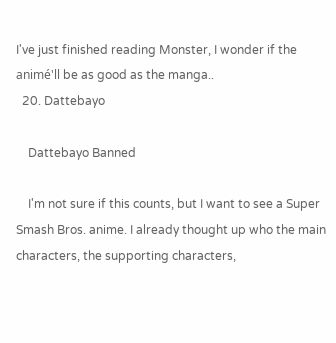I've just finished reading Monster, I wonder if the animé'll be as good as the manga..
  20. Dattebayo

    Dattebayo Banned

    I'm not sure if this counts, but I want to see a Super Smash Bros. anime. I already thought up who the main characters, the supporting characters,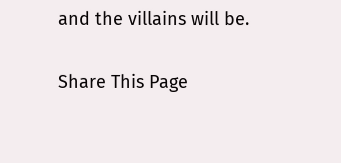and the villains will be.

Share This Page